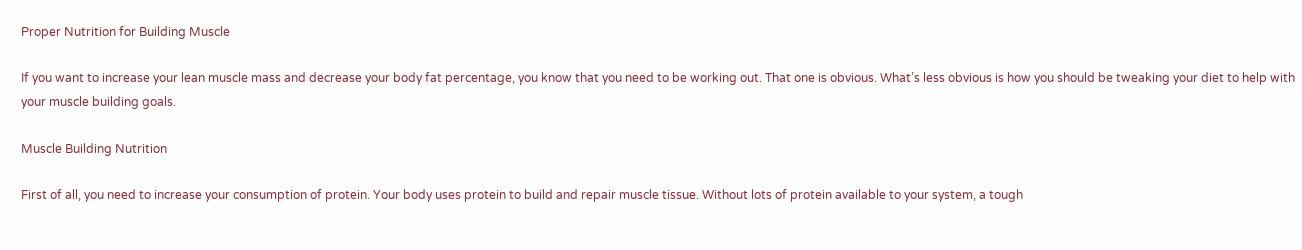Proper Nutrition for Building Muscle

If you want to increase your lean muscle mass and decrease your body fat percentage, you know that you need to be working out. That one is obvious. What’s less obvious is how you should be tweaking your diet to help with your muscle building goals.

Muscle Building Nutrition

First of all, you need to increase your consumption of protein. Your body uses protein to build and repair muscle tissue. Without lots of protein available to your system, a tough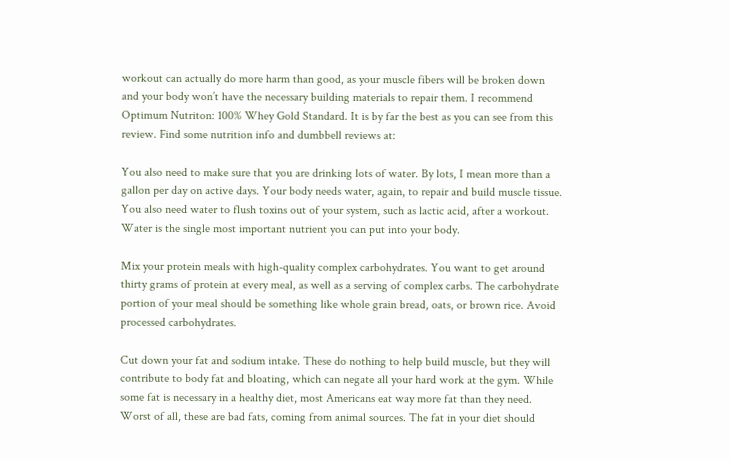workout can actually do more harm than good, as your muscle fibers will be broken down and your body won’t have the necessary building materials to repair them. I recommend Optimum Nutriton: 100% Whey Gold Standard. It is by far the best as you can see from this review. Find some nutrition info and dumbbell reviews at:

You also need to make sure that you are drinking lots of water. By lots, I mean more than a gallon per day on active days. Your body needs water, again, to repair and build muscle tissue. You also need water to flush toxins out of your system, such as lactic acid, after a workout. Water is the single most important nutrient you can put into your body.

Mix your protein meals with high-quality complex carbohydrates. You want to get around thirty grams of protein at every meal, as well as a serving of complex carbs. The carbohydrate portion of your meal should be something like whole grain bread, oats, or brown rice. Avoid processed carbohydrates.

Cut down your fat and sodium intake. These do nothing to help build muscle, but they will contribute to body fat and bloating, which can negate all your hard work at the gym. While some fat is necessary in a healthy diet, most Americans eat way more fat than they need. Worst of all, these are bad fats, coming from animal sources. The fat in your diet should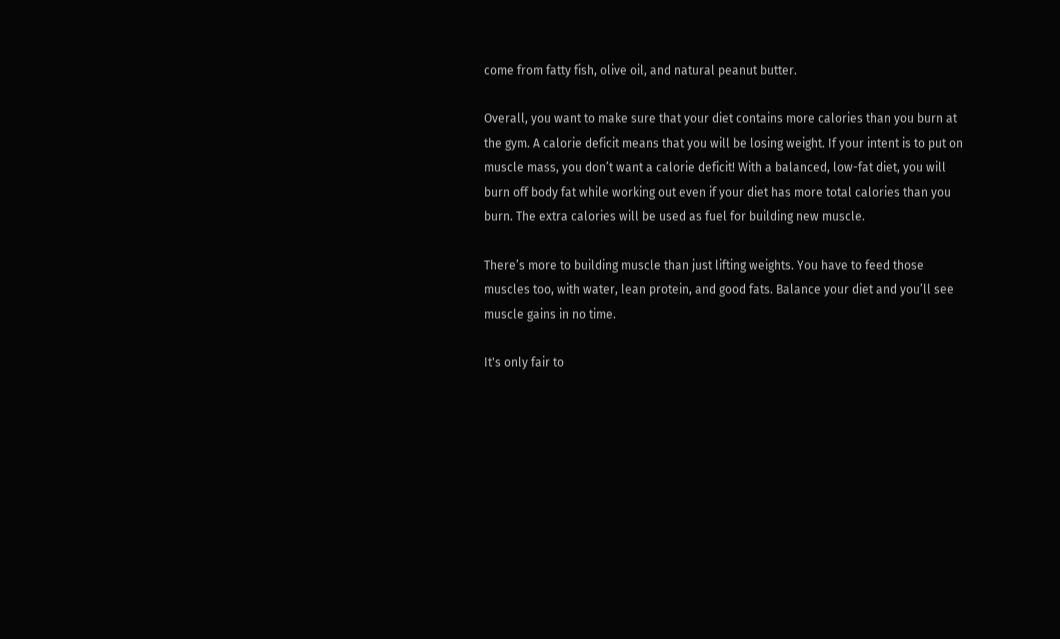come from fatty fish, olive oil, and natural peanut butter.

Overall, you want to make sure that your diet contains more calories than you burn at the gym. A calorie deficit means that you will be losing weight. If your intent is to put on muscle mass, you don’t want a calorie deficit! With a balanced, low-fat diet, you will burn off body fat while working out even if your diet has more total calories than you burn. The extra calories will be used as fuel for building new muscle.

There’s more to building muscle than just lifting weights. You have to feed those muscles too, with water, lean protein, and good fats. Balance your diet and you’ll see muscle gains in no time.

It's only fair to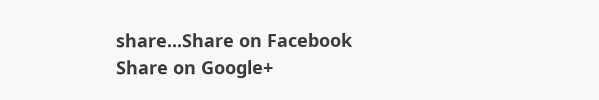share...Share on Facebook
Share on Google+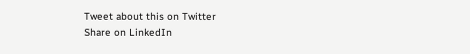Tweet about this on Twitter
Share on LinkedIn